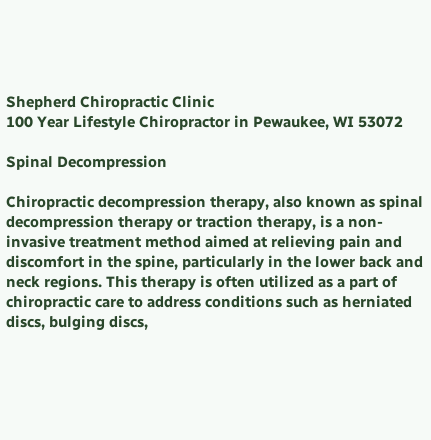Shepherd Chiropractic Clinic
100 Year Lifestyle Chiropractor in Pewaukee, WI 53072

Spinal Decompression

Chiropractic decompression therapy, also known as spinal decompression therapy or traction therapy, is a non-invasive treatment method aimed at relieving pain and discomfort in the spine, particularly in the lower back and neck regions. This therapy is often utilized as a part of chiropractic care to address conditions such as herniated discs, bulging discs,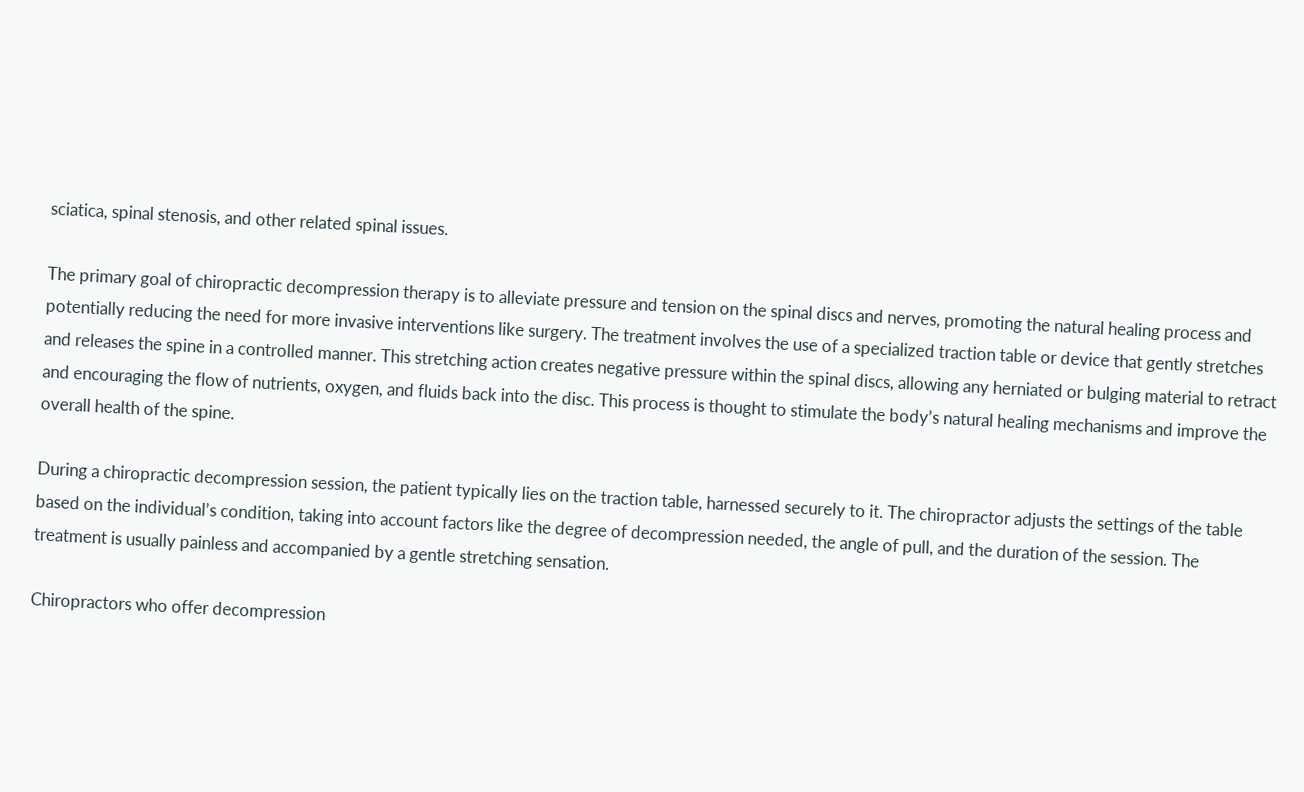sciatica, spinal stenosis, and other related spinal issues.

The primary goal of chiropractic decompression therapy is to alleviate pressure and tension on the spinal discs and nerves, promoting the natural healing process and potentially reducing the need for more invasive interventions like surgery. The treatment involves the use of a specialized traction table or device that gently stretches and releases the spine in a controlled manner. This stretching action creates negative pressure within the spinal discs, allowing any herniated or bulging material to retract and encouraging the flow of nutrients, oxygen, and fluids back into the disc. This process is thought to stimulate the body’s natural healing mechanisms and improve the overall health of the spine.

During a chiropractic decompression session, the patient typically lies on the traction table, harnessed securely to it. The chiropractor adjusts the settings of the table based on the individual’s condition, taking into account factors like the degree of decompression needed, the angle of pull, and the duration of the session. The treatment is usually painless and accompanied by a gentle stretching sensation.

Chiropractors who offer decompression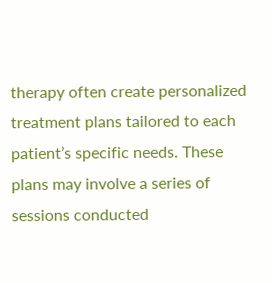therapy often create personalized treatment plans tailored to each patient’s specific needs. These plans may involve a series of sessions conducted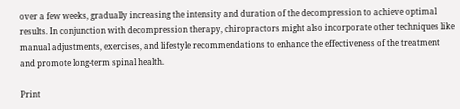over a few weeks, gradually increasing the intensity and duration of the decompression to achieve optimal results. In conjunction with decompression therapy, chiropractors might also incorporate other techniques like manual adjustments, exercises, and lifestyle recommendations to enhance the effectiveness of the treatment and promote long-term spinal health.

Print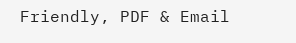Friendly, PDF & Email